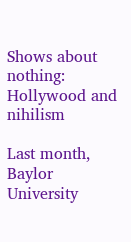Shows about nothing: Hollywood and nihilism

Last month, Baylor University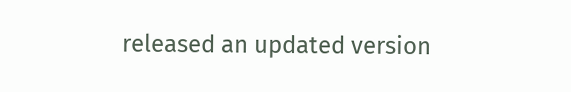released an updated version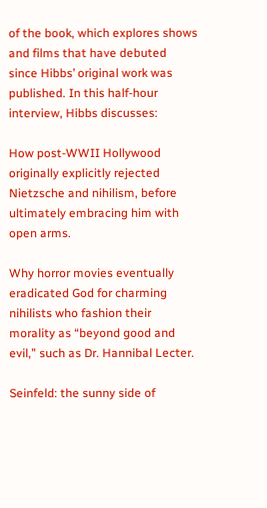of the book, which explores shows and films that have debuted since Hibbs’ original work was published. In this half-hour interview, Hibbs discusses:

How post-WWII Hollywood originally explicitly rejected Nietzsche and nihilism, before ultimately embracing him with open arms.

Why horror movies eventually eradicated God for charming nihilists who fashion their morality as “beyond good and evil,” such as Dr. Hannibal Lecter.

Seinfeld: the sunny side of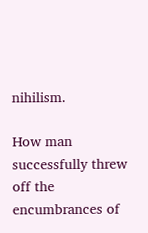nihilism.

How man successfully threw off the encumbrances of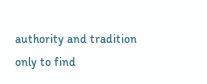authority and tradition only to find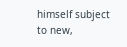himself subject to new,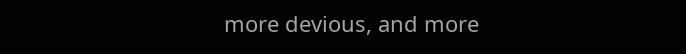more devious, and more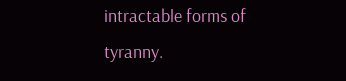intractable forms of tyranny.